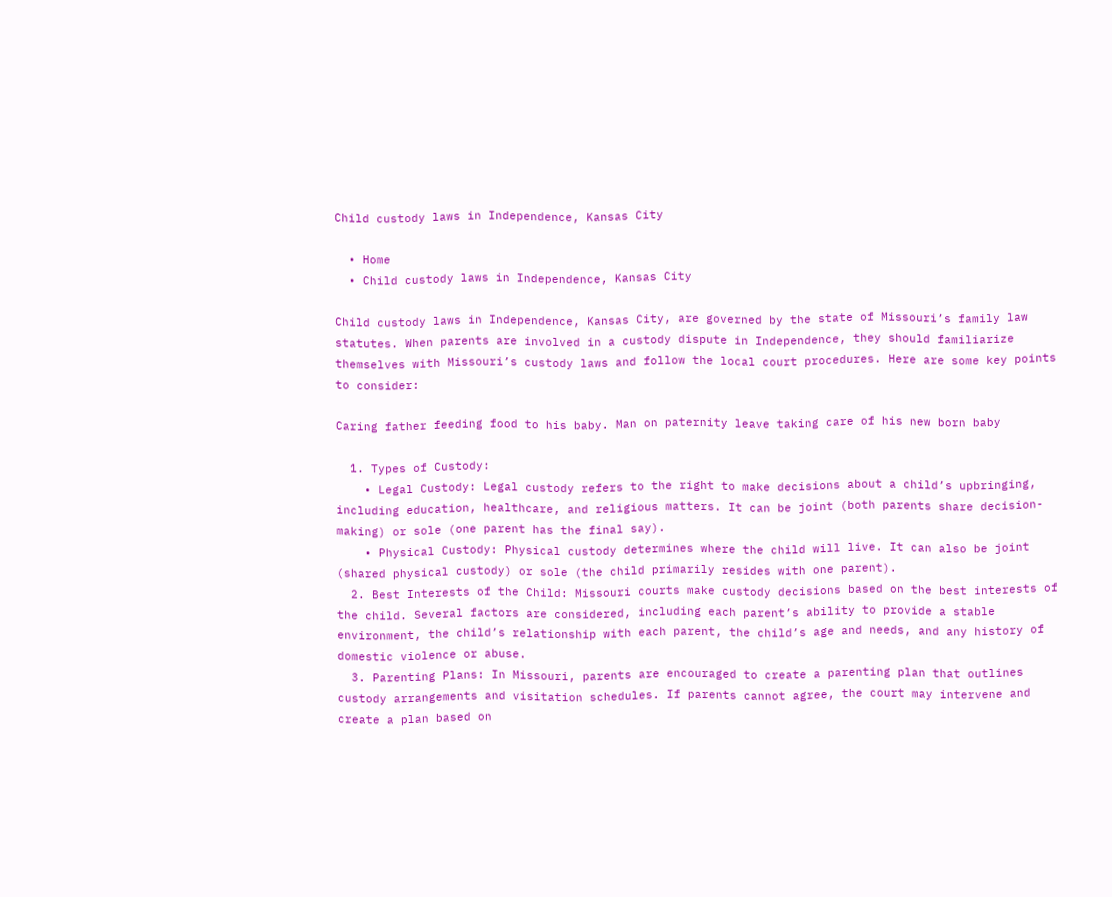Child custody laws in Independence, Kansas City

  • Home
  • Child custody laws in Independence, Kansas City

Child custody laws in Independence, Kansas City, are governed by the state of Missouri’s family law statutes. When parents are involved in a custody dispute in Independence, they should familiarize themselves with Missouri’s custody laws and follow the local court procedures. Here are some key points to consider:

Caring father feeding food to his baby. Man on paternity leave taking care of his new born baby

  1. Types of Custody:
    • Legal Custody: Legal custody refers to the right to make decisions about a child’s upbringing, including education, healthcare, and religious matters. It can be joint (both parents share decision-making) or sole (one parent has the final say).
    • Physical Custody: Physical custody determines where the child will live. It can also be joint (shared physical custody) or sole (the child primarily resides with one parent).
  2. Best Interests of the Child: Missouri courts make custody decisions based on the best interests of the child. Several factors are considered, including each parent’s ability to provide a stable environment, the child’s relationship with each parent, the child’s age and needs, and any history of domestic violence or abuse.
  3. Parenting Plans: In Missouri, parents are encouraged to create a parenting plan that outlines custody arrangements and visitation schedules. If parents cannot agree, the court may intervene and create a plan based on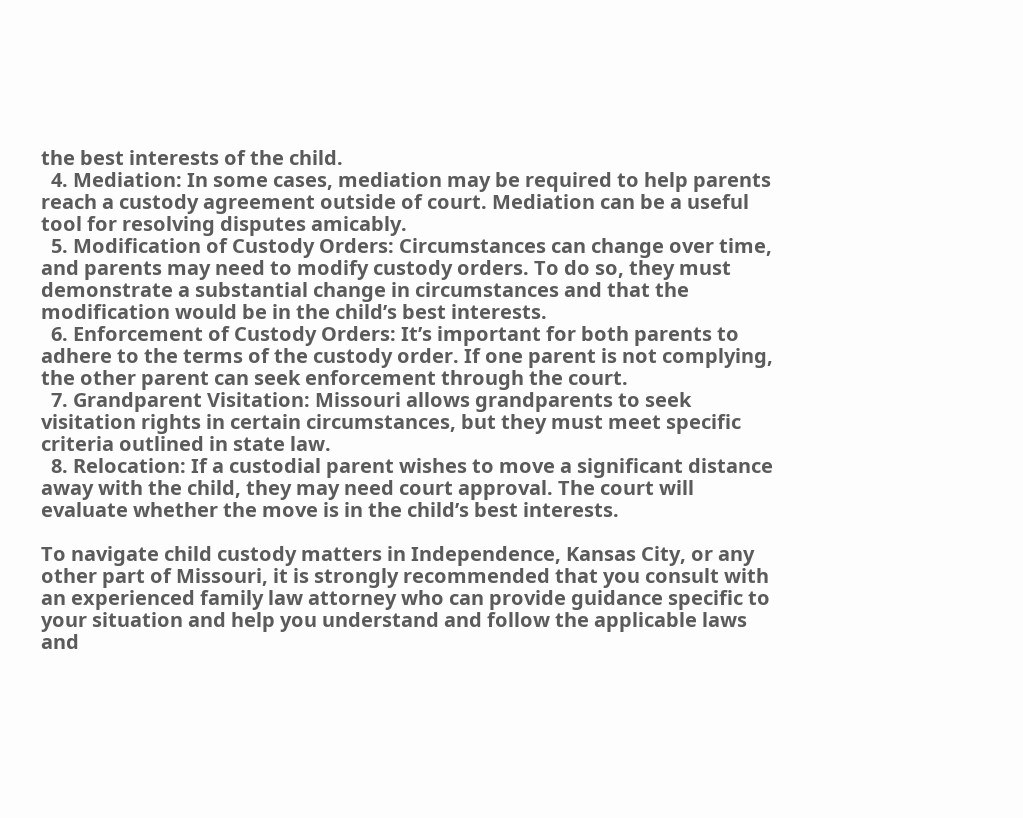the best interests of the child.
  4. Mediation: In some cases, mediation may be required to help parents reach a custody agreement outside of court. Mediation can be a useful tool for resolving disputes amicably.
  5. Modification of Custody Orders: Circumstances can change over time, and parents may need to modify custody orders. To do so, they must demonstrate a substantial change in circumstances and that the modification would be in the child’s best interests.
  6. Enforcement of Custody Orders: It’s important for both parents to adhere to the terms of the custody order. If one parent is not complying, the other parent can seek enforcement through the court.
  7. Grandparent Visitation: Missouri allows grandparents to seek visitation rights in certain circumstances, but they must meet specific criteria outlined in state law.
  8. Relocation: If a custodial parent wishes to move a significant distance away with the child, they may need court approval. The court will evaluate whether the move is in the child’s best interests.

To navigate child custody matters in Independence, Kansas City, or any other part of Missouri, it is strongly recommended that you consult with an experienced family law attorney who can provide guidance specific to your situation and help you understand and follow the applicable laws and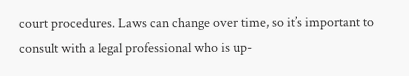court procedures. Laws can change over time, so it’s important to consult with a legal professional who is up-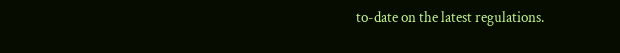to-date on the latest regulations.